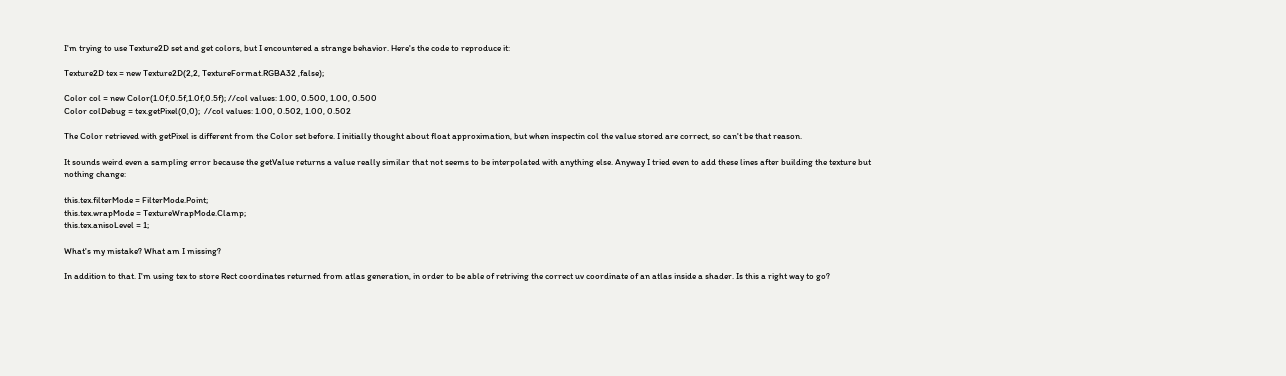I'm trying to use Texture2D set and get colors, but I encountered a strange behavior. Here's the code to reproduce it:

Texture2D tex = new Texture2D(2,2, TextureFormat.RGBA32 ,false);

Color col = new Color(1.0f,0.5f,1.0f,0.5f); //col values: 1.00, 0.500, 1.00, 0.500
Color colDebug = tex.getPixel(0,0);  //col values: 1.00, 0.502, 1.00, 0.502

The Color retrieved with getPixel is different from the Color set before. I initially thought about float approximation, but when inspectin col the value stored are correct, so can't be that reason.

It sounds weird even a sampling error because the getValue returns a value really similar that not seems to be interpolated with anything else. Anyway I tried even to add these lines after building the texture but nothing change:

this.tex.filterMode = FilterMode.Point;
this.tex.wrapMode = TextureWrapMode.Clamp;
this.tex.anisoLevel = 1;

What's my mistake? What am I missing?

In addition to that. I'm using tex to store Rect coordinates returned from atlas generation, in order to be able of retriving the correct uv coordinate of an atlas inside a shader. Is this a right way to go?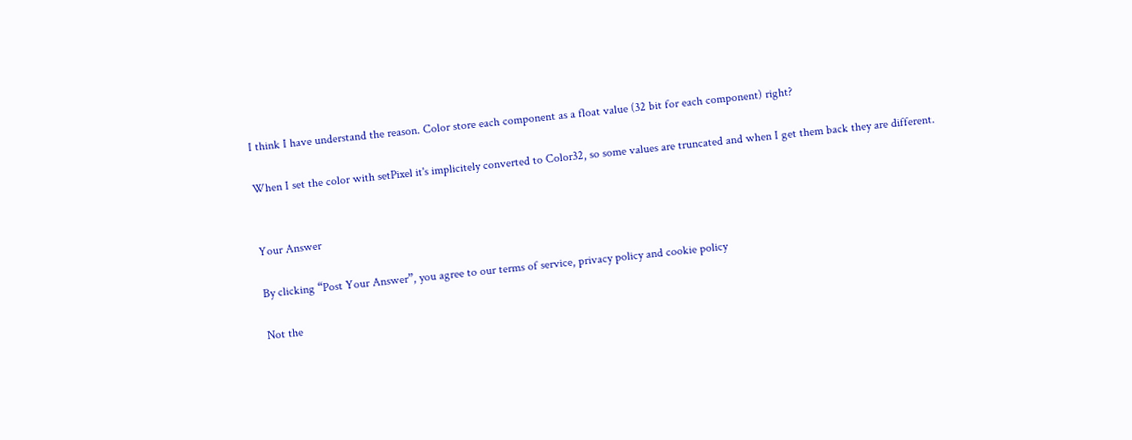I think I have understand the reason. Color store each component as a float value (32 bit for each component) right?

When I set the color with setPixel it's implicitely converted to Color32, so some values are truncated and when I get them back they are different.


Your Answer

By clicking “Post Your Answer”, you agree to our terms of service, privacy policy and cookie policy

Not the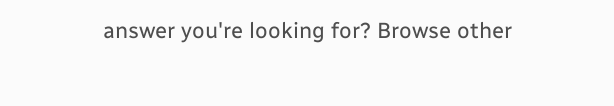answer you're looking for? Browse other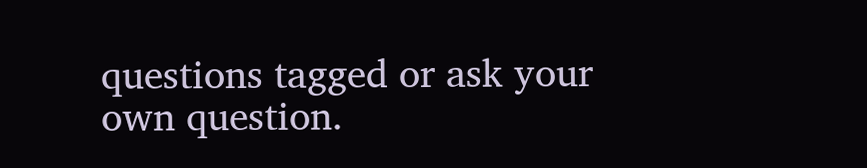questions tagged or ask your own question.